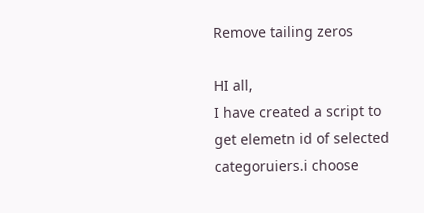Remove tailing zeros

HI all,
I have created a script to get elemetn id of selected categoruiers.i choose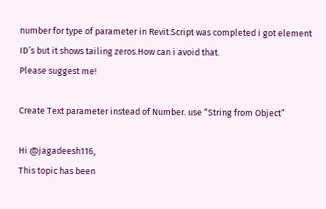number for type of parameter in Revit.Script was completed i got element ID’s but it shows tailing zeros.How can i avoid that.
Please suggest me!

Create Text parameter instead of Number. use “String from Object”

Hi @jagadeesh116,
This topic has been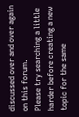discussed over and over again on this forum.
Please try searching a little harder before creating a new topic for the same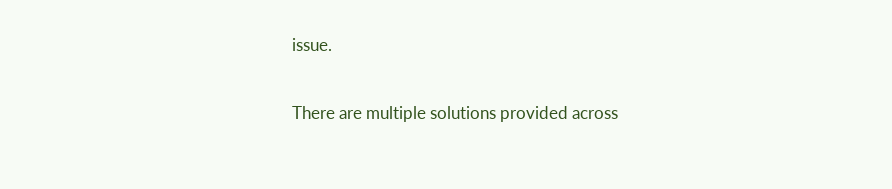issue.

There are multiple solutions provided across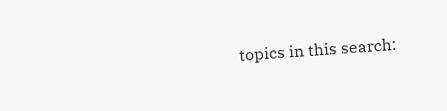topics in this search: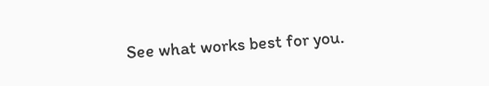See what works best for you.